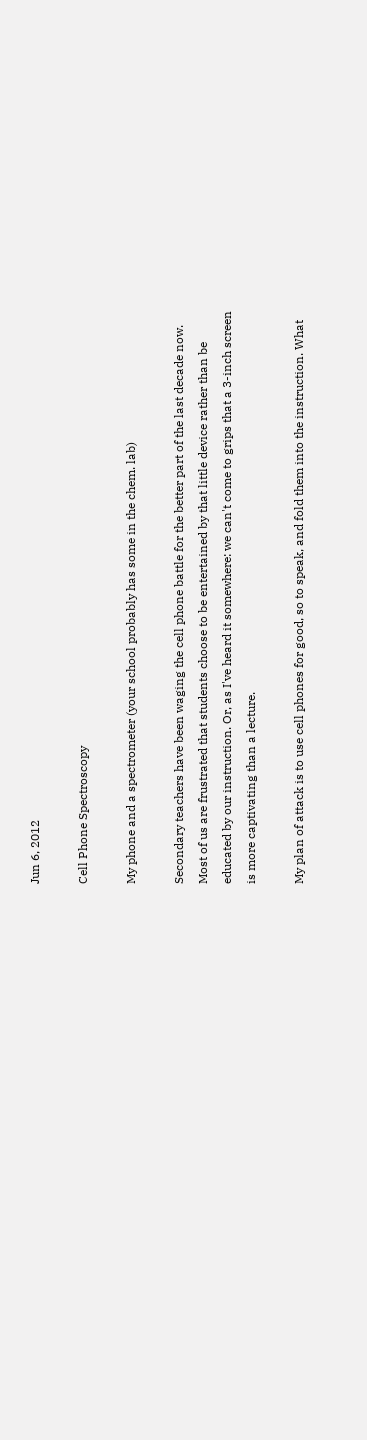Jun 6, 2012

Cell Phone Spectroscopy

My phone and a spectrometer (your school probably has some in the chem. lab)

Secondary teachers have been waging the cell phone battle for the better part of the last decade now. Most of us are frustrated that students choose to be entertained by that little device rather than be educated by our instruction. Or, as I've heard it somewhere: we can't come to grips that a 3-inch screen is more captivating than a lecture.

My plan of attack is to use cell phones for good, so to speak, and fold them into the instruction. What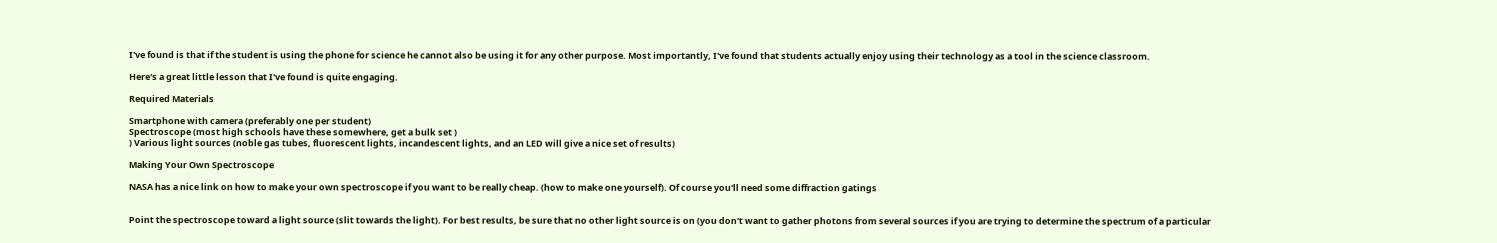I've found is that if the student is using the phone for science he cannot also be using it for any other purpose. Most importantly, I've found that students actually enjoy using their technology as a tool in the science classroom.

Here's a great little lesson that I've found is quite engaging.

Required Materials

Smartphone with camera (preferably one per student)
Spectroscope (most high schools have these somewhere, get a bulk set )
) Various light sources (noble gas tubes, fluorescent lights, incandescent lights, and an LED will give a nice set of results)

Making Your Own Spectroscope

NASA has a nice link on how to make your own spectroscope if you want to be really cheap. (how to make one yourself). Of course you'll need some diffraction gatings


Point the spectroscope toward a light source (slit towards the light). For best results, be sure that no other light source is on (you don't want to gather photons from several sources if you are trying to determine the spectrum of a particular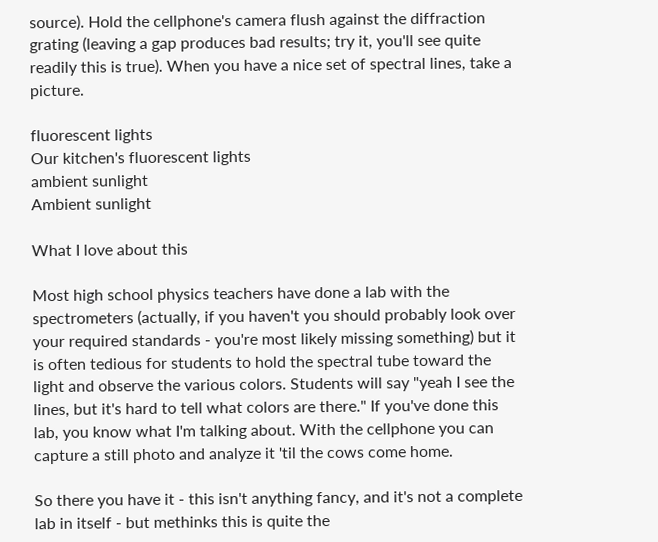source). Hold the cellphone's camera flush against the diffraction grating (leaving a gap produces bad results; try it, you'll see quite readily this is true). When you have a nice set of spectral lines, take a picture.

fluorescent lights
Our kitchen's fluorescent lights
ambient sunlight
Ambient sunlight

What I love about this

Most high school physics teachers have done a lab with the spectrometers (actually, if you haven't you should probably look over your required standards - you're most likely missing something) but it is often tedious for students to hold the spectral tube toward the light and observe the various colors. Students will say "yeah I see the lines, but it's hard to tell what colors are there." If you've done this lab, you know what I'm talking about. With the cellphone you can capture a still photo and analyze it 'til the cows come home.

So there you have it - this isn't anything fancy, and it's not a complete lab in itself - but methinks this is quite the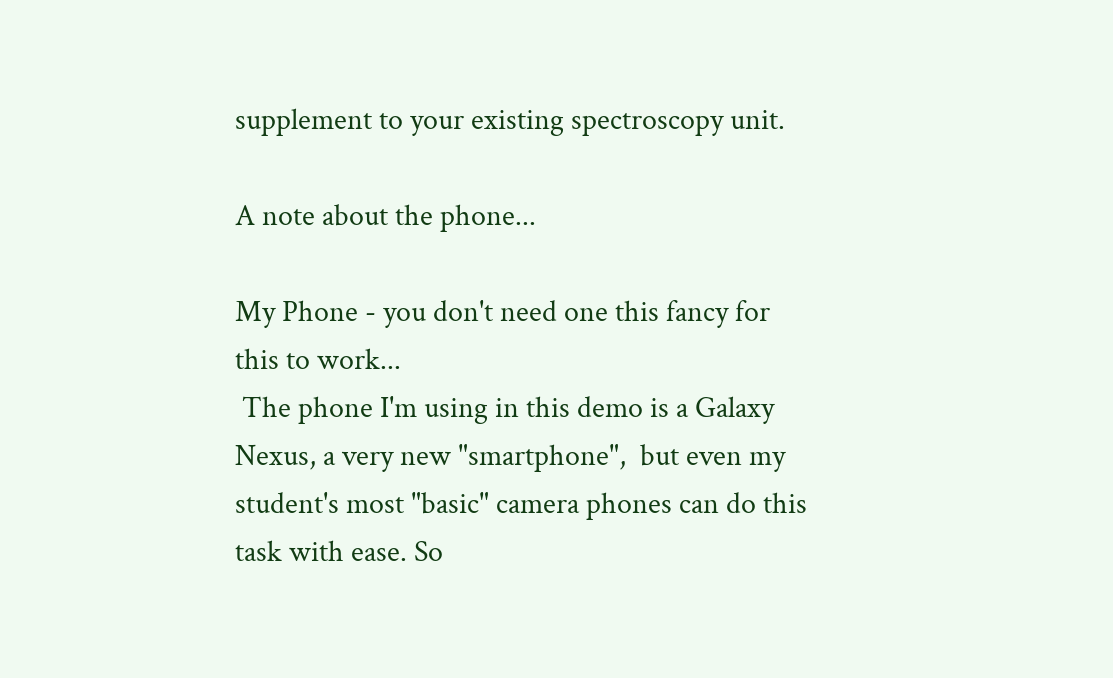supplement to your existing spectroscopy unit.

A note about the phone...

My Phone - you don't need one this fancy for this to work...
 The phone I'm using in this demo is a Galaxy Nexus, a very new "smartphone",  but even my student's most "basic" camera phones can do this task with ease. So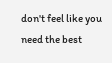don't feel like you need the best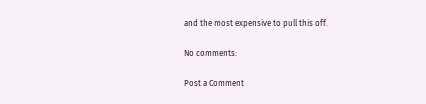and the most expensive to pull this off.

No comments:

Post a Comment